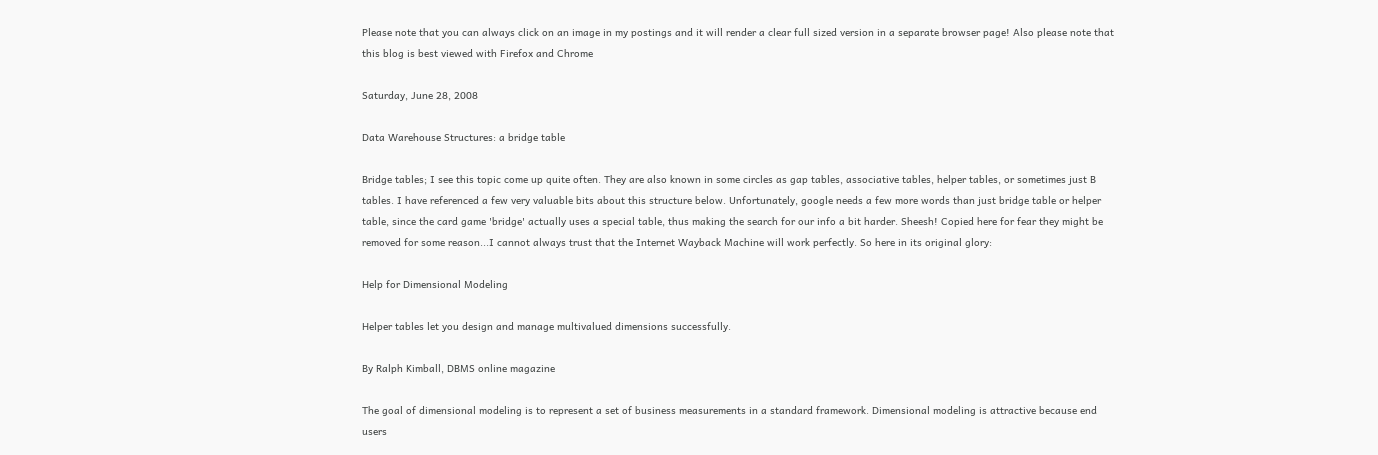Please note that you can always click on an image in my postings and it will render a clear full sized version in a separate browser page! Also please note that this blog is best viewed with Firefox and Chrome

Saturday, June 28, 2008

Data Warehouse Structures: a bridge table

Bridge tables; I see this topic come up quite often. They are also known in some circles as gap tables, associative tables, helper tables, or sometimes just B tables. I have referenced a few very valuable bits about this structure below. Unfortunately, google needs a few more words than just bridge table or helper table, since the card game 'bridge' actually uses a special table, thus making the search for our info a bit harder. Sheesh! Copied here for fear they might be removed for some reason...I cannot always trust that the Internet Wayback Machine will work perfectly. So here in its original glory:

Help for Dimensional Modeling

Helper tables let you design and manage multivalued dimensions successfully.

By Ralph Kimball, DBMS online magazine

The goal of dimensional modeling is to represent a set of business measurements in a standard framework. Dimensional modeling is attractive because end users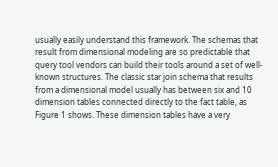usually easily understand this framework. The schemas that result from dimensional modeling are so predictable that query tool vendors can build their tools around a set of well-known structures. The classic star join schema that results from a dimensional model usually has between six and 10 dimension tables connected directly to the fact table, as Figure 1 shows. These dimension tables have a very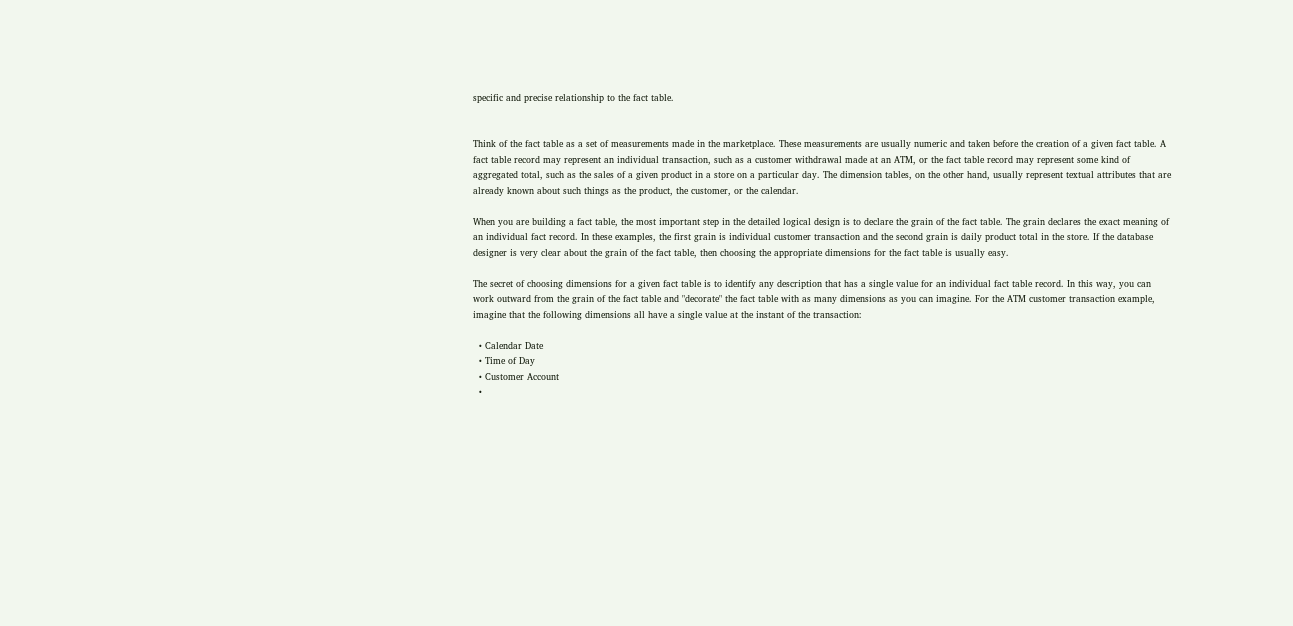specific and precise relationship to the fact table.


Think of the fact table as a set of measurements made in the marketplace. These measurements are usually numeric and taken before the creation of a given fact table. A fact table record may represent an individual transaction, such as a customer withdrawal made at an ATM, or the fact table record may represent some kind of aggregated total, such as the sales of a given product in a store on a particular day. The dimension tables, on the other hand, usually represent textual attributes that are already known about such things as the product, the customer, or the calendar.

When you are building a fact table, the most important step in the detailed logical design is to declare the grain of the fact table. The grain declares the exact meaning of an individual fact record. In these examples, the first grain is individual customer transaction and the second grain is daily product total in the store. If the database designer is very clear about the grain of the fact table, then choosing the appropriate dimensions for the fact table is usually easy.

The secret of choosing dimensions for a given fact table is to identify any description that has a single value for an individual fact table record. In this way, you can work outward from the grain of the fact table and "decorate" the fact table with as many dimensions as you can imagine. For the ATM customer transaction example, imagine that the following dimensions all have a single value at the instant of the transaction:

  • Calendar Date
  • Time of Day
  • Customer Account
  •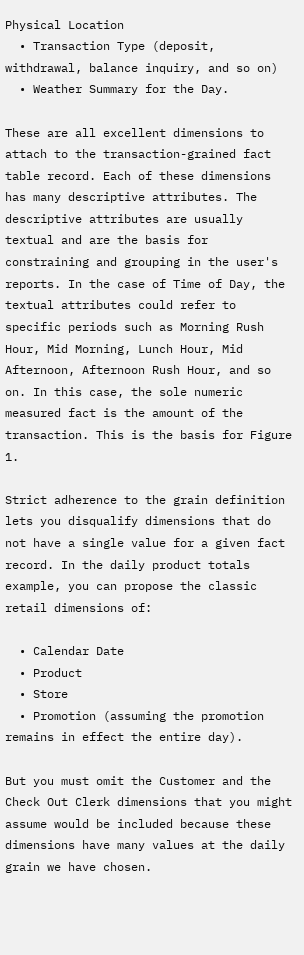Physical Location
  • Transaction Type (deposit, withdrawal, balance inquiry, and so on)
  • Weather Summary for the Day.

These are all excellent dimensions to attach to the transaction-grained fact table record. Each of these dimensions has many descriptive attributes. The descriptive attributes are usually textual and are the basis for constraining and grouping in the user's reports. In the case of Time of Day, the textual attributes could refer to specific periods such as Morning Rush Hour, Mid Morning, Lunch Hour, Mid Afternoon, Afternoon Rush Hour, and so on. In this case, the sole numeric measured fact is the amount of the transaction. This is the basis for Figure 1.

Strict adherence to the grain definition lets you disqualify dimensions that do not have a single value for a given fact record. In the daily product totals example, you can propose the classic retail dimensions of:

  • Calendar Date
  • Product
  • Store
  • Promotion (assuming the promotion remains in effect the entire day).

But you must omit the Customer and the Check Out Clerk dimensions that you might assume would be included because these dimensions have many values at the daily grain we have chosen.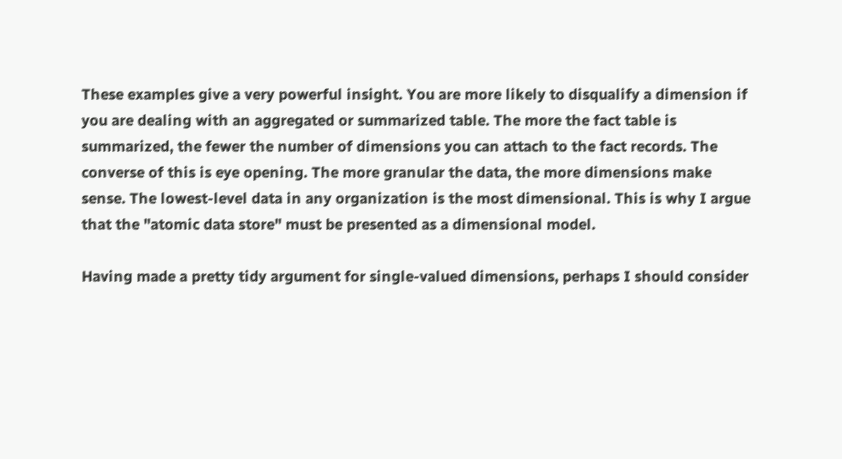These examples give a very powerful insight. You are more likely to disqualify a dimension if you are dealing with an aggregated or summarized table. The more the fact table is summarized, the fewer the number of dimensions you can attach to the fact records. The converse of this is eye opening. The more granular the data, the more dimensions make sense. The lowest-level data in any organization is the most dimensional. This is why I argue that the "atomic data store" must be presented as a dimensional model.

Having made a pretty tidy argument for single-valued dimensions, perhaps I should consider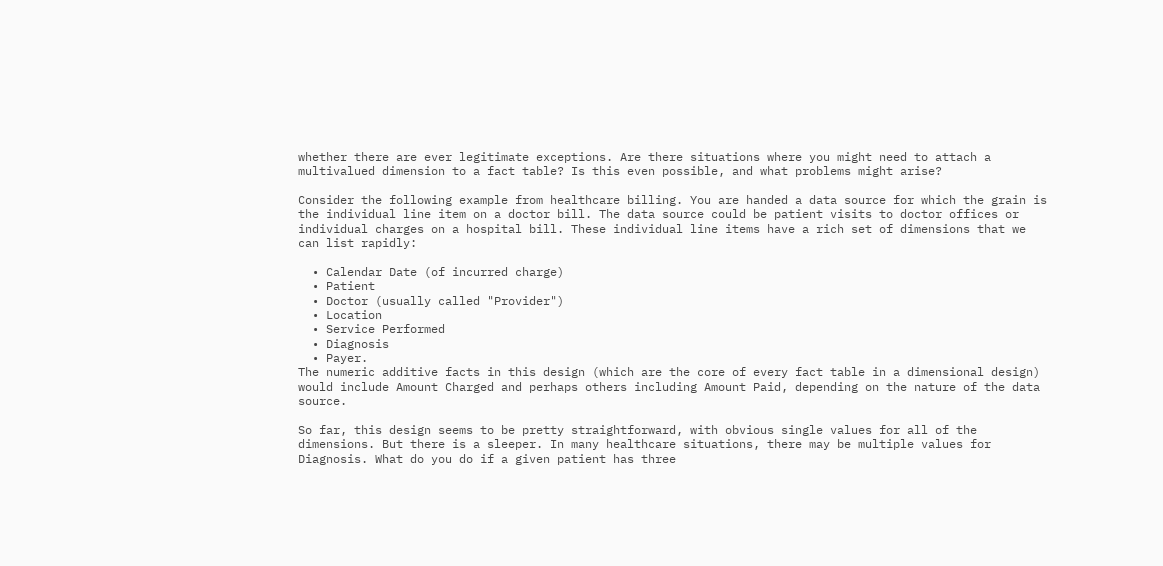whether there are ever legitimate exceptions. Are there situations where you might need to attach a multivalued dimension to a fact table? Is this even possible, and what problems might arise?

Consider the following example from healthcare billing. You are handed a data source for which the grain is the individual line item on a doctor bill. The data source could be patient visits to doctor offices or individual charges on a hospital bill. These individual line items have a rich set of dimensions that we can list rapidly:

  • Calendar Date (of incurred charge)
  • Patient
  • Doctor (usually called "Provider")
  • Location
  • Service Performed
  • Diagnosis
  • Payer.
The numeric additive facts in this design (which are the core of every fact table in a dimensional design) would include Amount Charged and perhaps others including Amount Paid, depending on the nature of the data source.

So far, this design seems to be pretty straightforward, with obvious single values for all of the dimensions. But there is a sleeper. In many healthcare situations, there may be multiple values for Diagnosis. What do you do if a given patient has three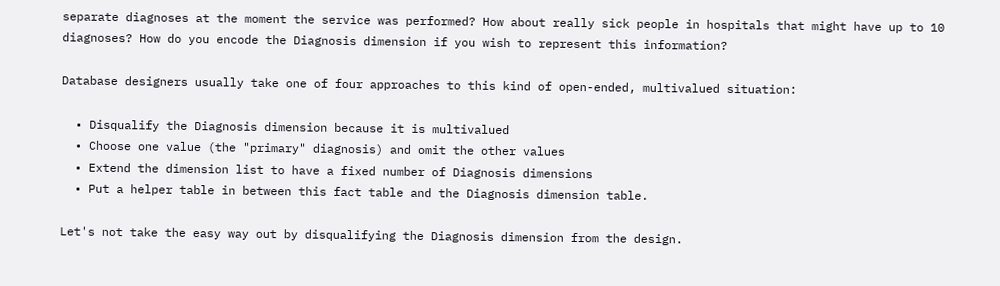separate diagnoses at the moment the service was performed? How about really sick people in hospitals that might have up to 10 diagnoses? How do you encode the Diagnosis dimension if you wish to represent this information?

Database designers usually take one of four approaches to this kind of open-ended, multivalued situation:

  • Disqualify the Diagnosis dimension because it is multivalued
  • Choose one value (the "primary" diagnosis) and omit the other values
  • Extend the dimension list to have a fixed number of Diagnosis dimensions
  • Put a helper table in between this fact table and the Diagnosis dimension table.

Let's not take the easy way out by disqualifying the Diagnosis dimension from the design.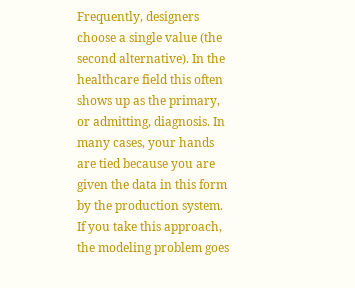Frequently, designers choose a single value (the second alternative). In the healthcare field this often shows up as the primary, or admitting, diagnosis. In many cases, your hands are tied because you are given the data in this form by the production system. If you take this approach, the modeling problem goes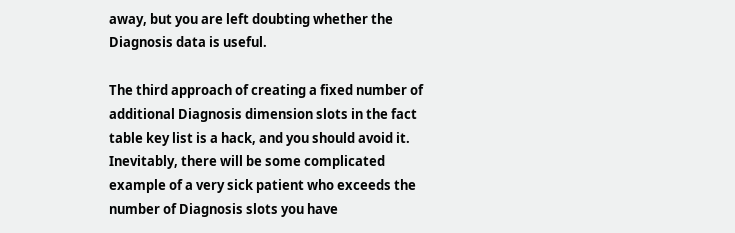away, but you are left doubting whether the Diagnosis data is useful.

The third approach of creating a fixed number of additional Diagnosis dimension slots in the fact table key list is a hack, and you should avoid it. Inevitably, there will be some complicated example of a very sick patient who exceeds the number of Diagnosis slots you have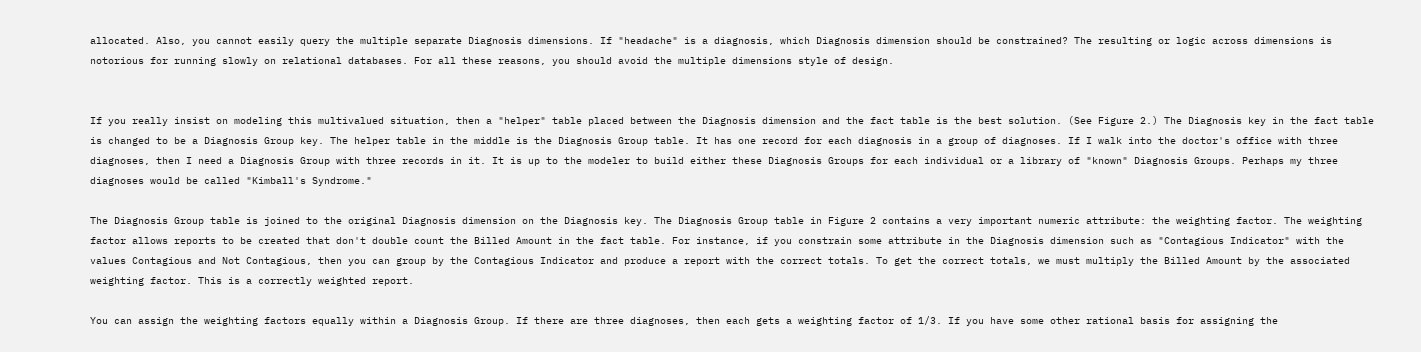allocated. Also, you cannot easily query the multiple separate Diagnosis dimensions. If "headache" is a diagnosis, which Diagnosis dimension should be constrained? The resulting or logic across dimensions is notorious for running slowly on relational databases. For all these reasons, you should avoid the multiple dimensions style of design.


If you really insist on modeling this multivalued situation, then a "helper" table placed between the Diagnosis dimension and the fact table is the best solution. (See Figure 2.) The Diagnosis key in the fact table is changed to be a Diagnosis Group key. The helper table in the middle is the Diagnosis Group table. It has one record for each diagnosis in a group of diagnoses. If I walk into the doctor's office with three diagnoses, then I need a Diagnosis Group with three records in it. It is up to the modeler to build either these Diagnosis Groups for each individual or a library of "known" Diagnosis Groups. Perhaps my three diagnoses would be called "Kimball's Syndrome."

The Diagnosis Group table is joined to the original Diagnosis dimension on the Diagnosis key. The Diagnosis Group table in Figure 2 contains a very important numeric attribute: the weighting factor. The weighting factor allows reports to be created that don't double count the Billed Amount in the fact table. For instance, if you constrain some attribute in the Diagnosis dimension such as "Contagious Indicator" with the values Contagious and Not Contagious, then you can group by the Contagious Indicator and produce a report with the correct totals. To get the correct totals, we must multiply the Billed Amount by the associated weighting factor. This is a correctly weighted report.

You can assign the weighting factors equally within a Diagnosis Group. If there are three diagnoses, then each gets a weighting factor of 1/3. If you have some other rational basis for assigning the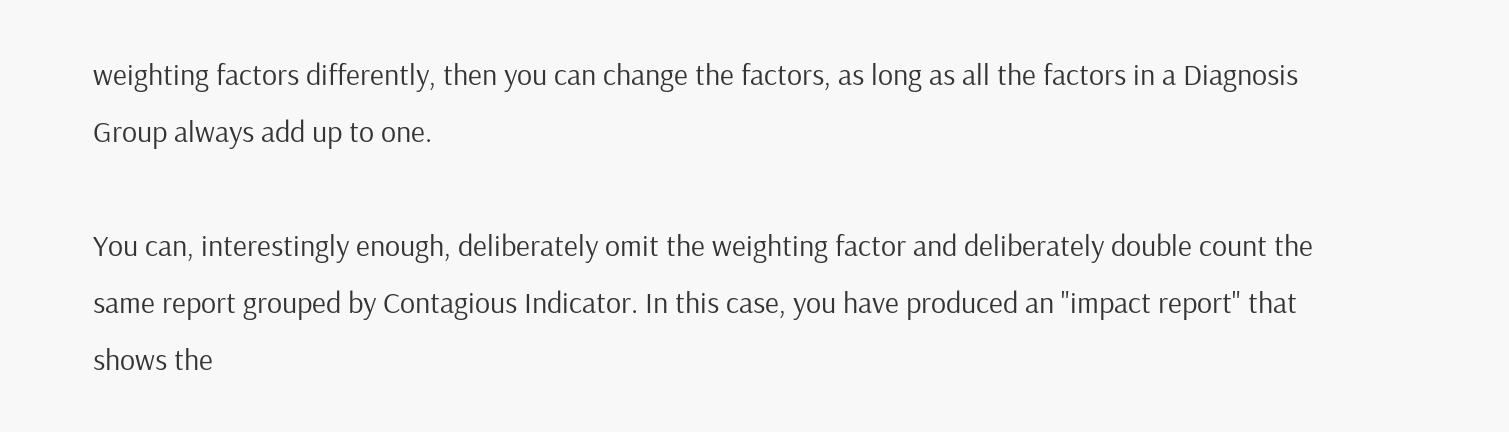weighting factors differently, then you can change the factors, as long as all the factors in a Diagnosis Group always add up to one.

You can, interestingly enough, deliberately omit the weighting factor and deliberately double count the same report grouped by Contagious Indicator. In this case, you have produced an "impact report" that shows the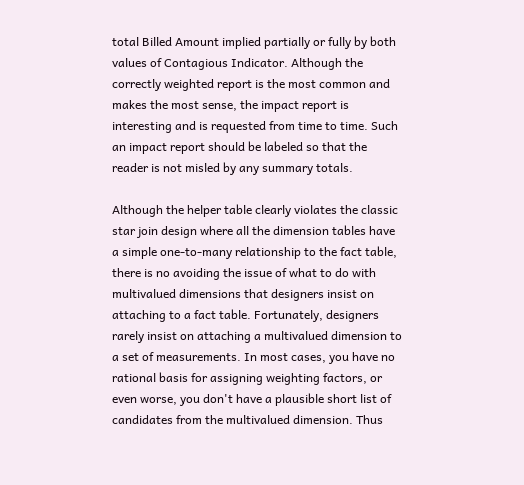total Billed Amount implied partially or fully by both values of Contagious Indicator. Although the correctly weighted report is the most common and makes the most sense, the impact report is interesting and is requested from time to time. Such an impact report should be labeled so that the reader is not misled by any summary totals.

Although the helper table clearly violates the classic star join design where all the dimension tables have a simple one-to-many relationship to the fact table, there is no avoiding the issue of what to do with multivalued dimensions that designers insist on attaching to a fact table. Fortunately, designers rarely insist on attaching a multivalued dimension to a set of measurements. In most cases, you have no rational basis for assigning weighting factors, or even worse, you don't have a plausible short list of candidates from the multivalued dimension. Thus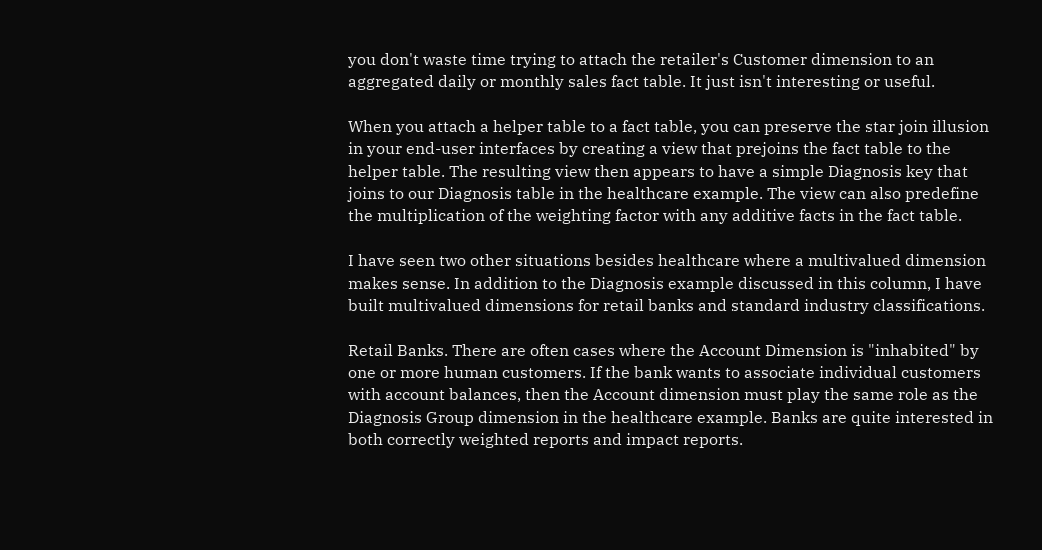you don't waste time trying to attach the retailer's Customer dimension to an aggregated daily or monthly sales fact table. It just isn't interesting or useful.

When you attach a helper table to a fact table, you can preserve the star join illusion in your end-user interfaces by creating a view that prejoins the fact table to the helper table. The resulting view then appears to have a simple Diagnosis key that joins to our Diagnosis table in the healthcare example. The view can also predefine the multiplication of the weighting factor with any additive facts in the fact table.

I have seen two other situations besides healthcare where a multivalued dimension makes sense. In addition to the Diagnosis example discussed in this column, I have built multivalued dimensions for retail banks and standard industry classifications.

Retail Banks. There are often cases where the Account Dimension is "inhabited" by one or more human customers. If the bank wants to associate individual customers with account balances, then the Account dimension must play the same role as the Diagnosis Group dimension in the healthcare example. Banks are quite interested in both correctly weighted reports and impact reports.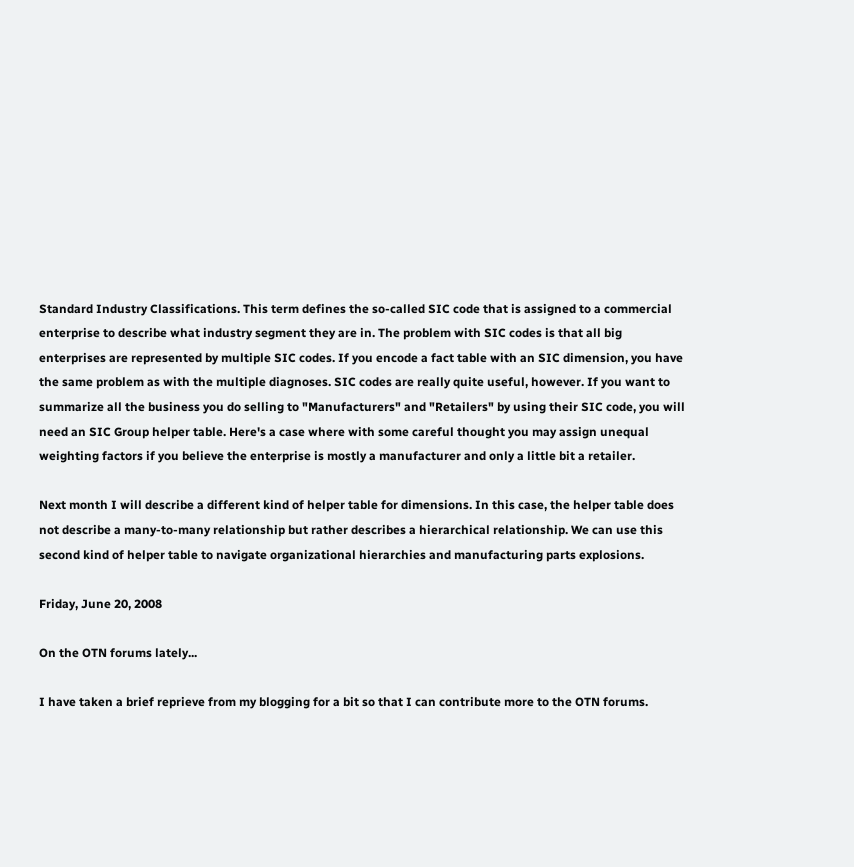Standard Industry Classifications. This term defines the so-called SIC code that is assigned to a commercial enterprise to describe what industry segment they are in. The problem with SIC codes is that all big enterprises are represented by multiple SIC codes. If you encode a fact table with an SIC dimension, you have the same problem as with the multiple diagnoses. SIC codes are really quite useful, however. If you want to summarize all the business you do selling to "Manufacturers" and "Retailers" by using their SIC code, you will need an SIC Group helper table. Here's a case where with some careful thought you may assign unequal weighting factors if you believe the enterprise is mostly a manufacturer and only a little bit a retailer.

Next month I will describe a different kind of helper table for dimensions. In this case, the helper table does not describe a many-to-many relationship but rather describes a hierarchical relationship. We can use this second kind of helper table to navigate organizational hierarchies and manufacturing parts explosions.

Friday, June 20, 2008

On the OTN forums lately...

I have taken a brief reprieve from my blogging for a bit so that I can contribute more to the OTN forums.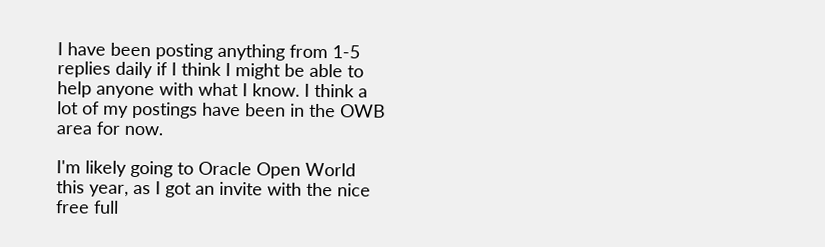I have been posting anything from 1-5 replies daily if I think I might be able to help anyone with what I know. I think a lot of my postings have been in the OWB area for now.

I'm likely going to Oracle Open World this year, as I got an invite with the nice free full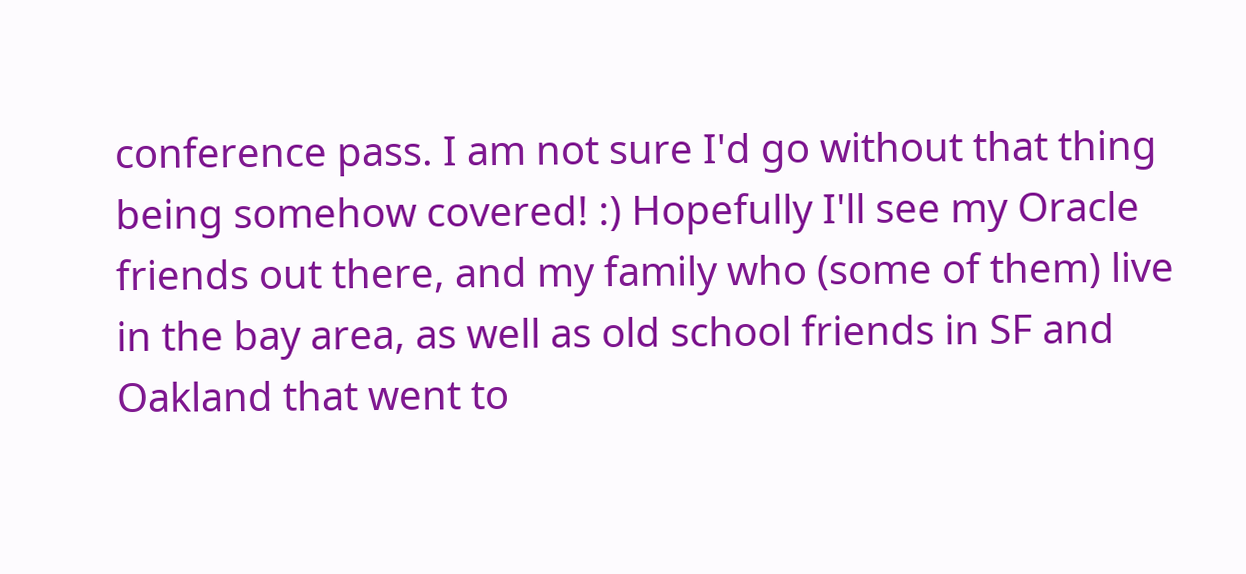conference pass. I am not sure I'd go without that thing being somehow covered! :) Hopefully I'll see my Oracle friends out there, and my family who (some of them) live in the bay area, as well as old school friends in SF and Oakland that went to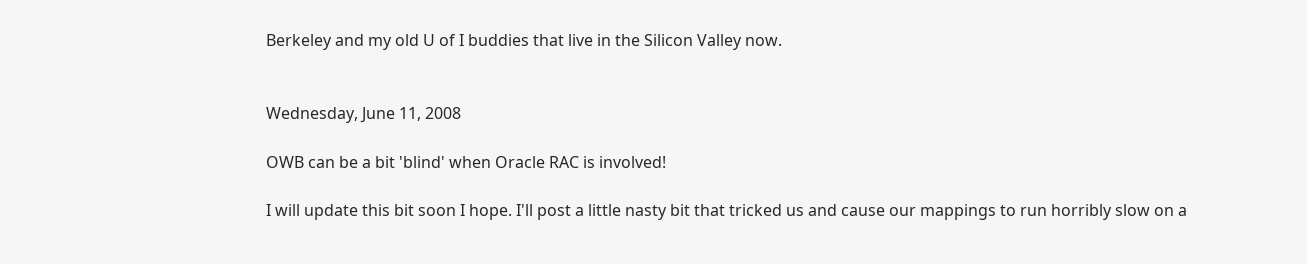Berkeley and my old U of I buddies that live in the Silicon Valley now.


Wednesday, June 11, 2008

OWB can be a bit 'blind' when Oracle RAC is involved!

I will update this bit soon I hope. I'll post a little nasty bit that tricked us and cause our mappings to run horribly slow on a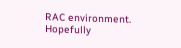RAC environment. Hopefully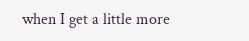when I get a little more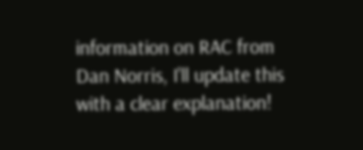information on RAC from Dan Norris, I'll update this with a clear explanation!